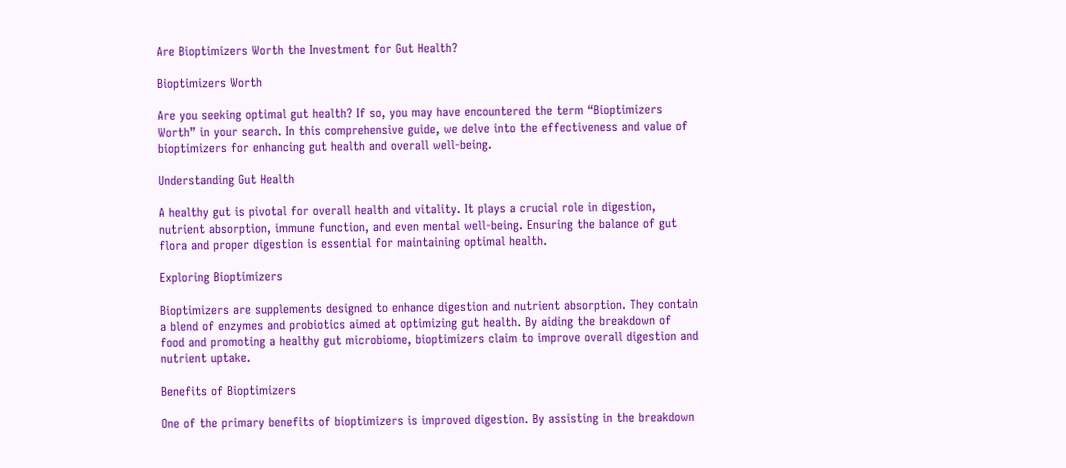Are Bioptimizers Worth the Investment for Gut Health?

Bioptimizers Worth

Are you seeking optimal gut health? If so, you may have encountered the term “Bioptimizers Worth” in your search. In this comprehensive guide, we delve into the effectiveness and value of bioptimizers for enhancing gut health and overall well-being.

Understanding Gut Health

A healthy gut is pivotal for overall health and vitality. It plays a crucial role in digestion, nutrient absorption, immune function, and even mental well-being. Ensuring the balance of gut flora and proper digestion is essential for maintaining optimal health.

Exploring Bioptimizers

Bioptimizers are supplements designed to enhance digestion and nutrient absorption. They contain a blend of enzymes and probiotics aimed at optimizing gut health. By aiding the breakdown of food and promoting a healthy gut microbiome, bioptimizers claim to improve overall digestion and nutrient uptake.

Benefits of Bioptimizers

One of the primary benefits of bioptimizers is improved digestion. By assisting in the breakdown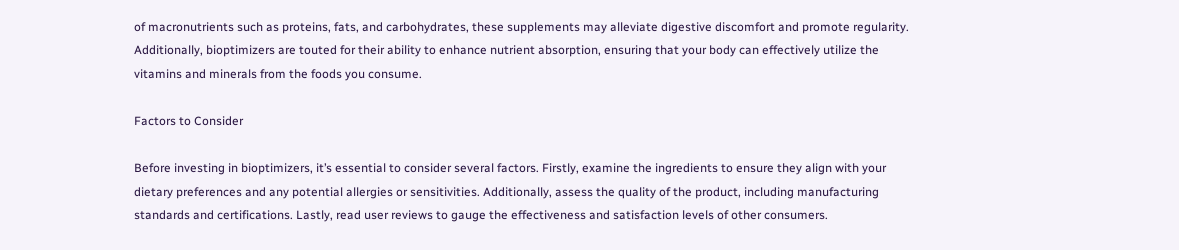of macronutrients such as proteins, fats, and carbohydrates, these supplements may alleviate digestive discomfort and promote regularity. Additionally, bioptimizers are touted for their ability to enhance nutrient absorption, ensuring that your body can effectively utilize the vitamins and minerals from the foods you consume.

Factors to Consider

Before investing in bioptimizers, it’s essential to consider several factors. Firstly, examine the ingredients to ensure they align with your dietary preferences and any potential allergies or sensitivities. Additionally, assess the quality of the product, including manufacturing standards and certifications. Lastly, read user reviews to gauge the effectiveness and satisfaction levels of other consumers.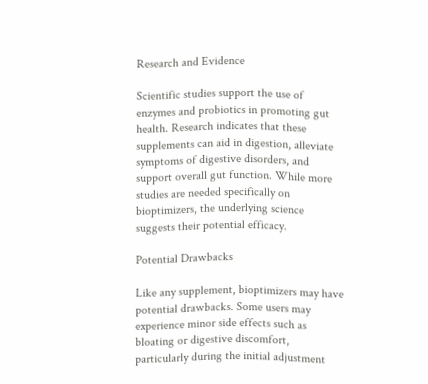Research and Evidence

Scientific studies support the use of enzymes and probiotics in promoting gut health. Research indicates that these supplements can aid in digestion, alleviate symptoms of digestive disorders, and support overall gut function. While more studies are needed specifically on bioptimizers, the underlying science suggests their potential efficacy.

Potential Drawbacks

Like any supplement, bioptimizers may have potential drawbacks. Some users may experience minor side effects such as bloating or digestive discomfort, particularly during the initial adjustment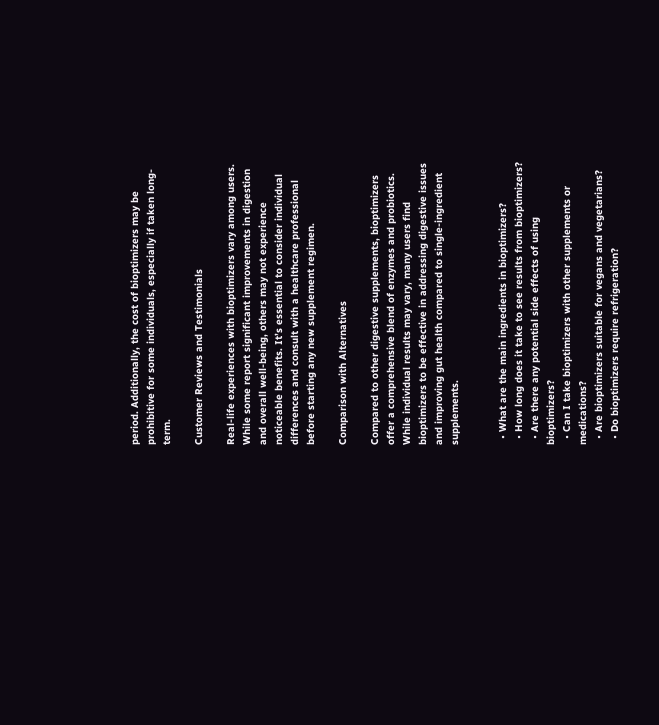period. Additionally, the cost of bioptimizers may be prohibitive for some individuals, especially if taken long-term.

Customer Reviews and Testimonials

Real-life experiences with bioptimizers vary among users. While some report significant improvements in digestion and overall well-being, others may not experience noticeable benefits. It’s essential to consider individual differences and consult with a healthcare professional before starting any new supplement regimen.

Comparison with Alternatives

Compared to other digestive supplements, bioptimizers offer a comprehensive blend of enzymes and probiotics. While individual results may vary, many users find bioptimizers to be effective in addressing digestive issues and improving gut health compared to single-ingredient supplements.


  • What are the main ingredients in bioptimizers?
  • How long does it take to see results from bioptimizers?
  • Are there any potential side effects of using bioptimizers?
  • Can I take bioptimizers with other supplements or medications?
  • Are bioptimizers suitable for vegans and vegetarians?
  • Do bioptimizers require refrigeration?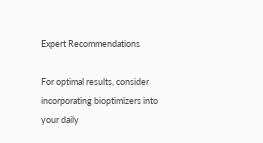Expert Recommendations

For optimal results, consider incorporating bioptimizers into your daily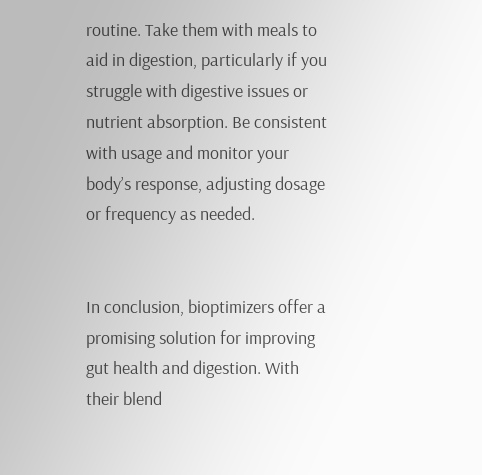routine. Take them with meals to aid in digestion, particularly if you struggle with digestive issues or nutrient absorption. Be consistent with usage and monitor your body’s response, adjusting dosage or frequency as needed.


In conclusion, bioptimizers offer a promising solution for improving gut health and digestion. With their blend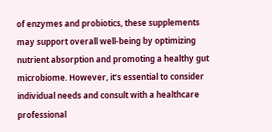of enzymes and probiotics, these supplements may support overall well-being by optimizing nutrient absorption and promoting a healthy gut microbiome. However, it’s essential to consider individual needs and consult with a healthcare professional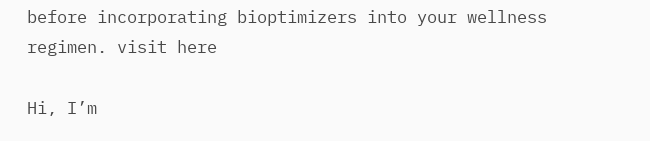before incorporating bioptimizers into your wellness regimen. visit here

Hi, I’m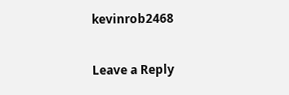kevinrob2468

Leave a Reply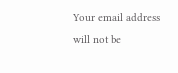Your email address will not be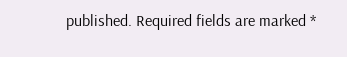published. Required fields are marked *